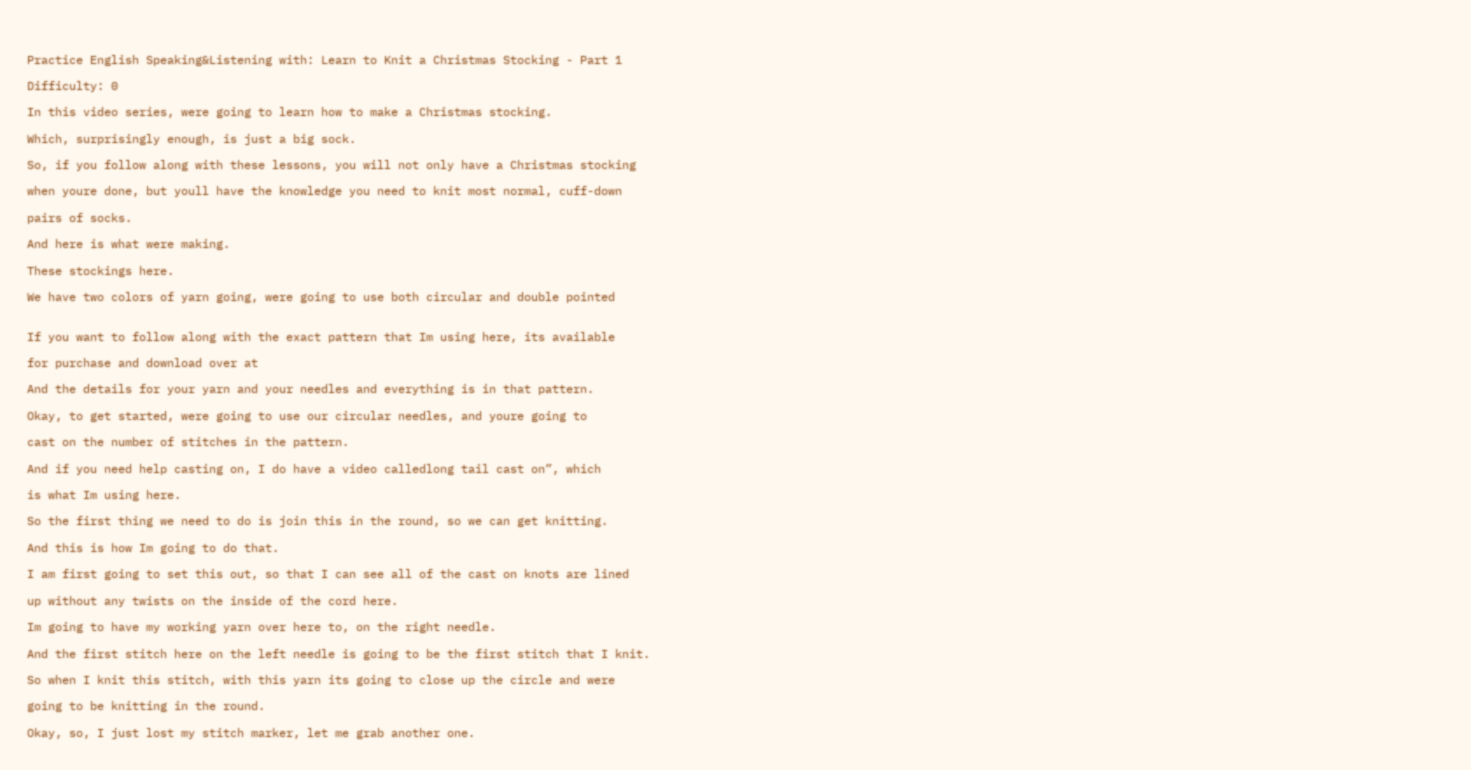Practice English Speaking&Listening with: Learn to Knit a Christmas Stocking - Part 1

Difficulty: 0

In this video series, were going to learn how to make a Christmas stocking.

Which, surprisingly enough, is just a big sock.

So, if you follow along with these lessons, you will not only have a Christmas stocking

when youre done, but youll have the knowledge you need to knit most normal, cuff-down

pairs of socks.

And here is what were making.

These stockings here.

We have two colors of yarn going, were going to use both circular and double pointed


If you want to follow along with the exact pattern that Im using here, its available

for purchase and download over at

And the details for your yarn and your needles and everything is in that pattern.

Okay, to get started, were going to use our circular needles, and youre going to

cast on the number of stitches in the pattern.

And if you need help casting on, I do have a video calledlong tail cast on”, which

is what Im using here.

So the first thing we need to do is join this in the round, so we can get knitting.

And this is how Im going to do that.

I am first going to set this out, so that I can see all of the cast on knots are lined

up without any twists on the inside of the cord here.

Im going to have my working yarn over here to, on the right needle.

And the first stitch here on the left needle is going to be the first stitch that I knit.

So when I knit this stitch, with this yarn its going to close up the circle and were

going to be knitting in the round.

Okay, so, I just lost my stitch marker, let me grab another one.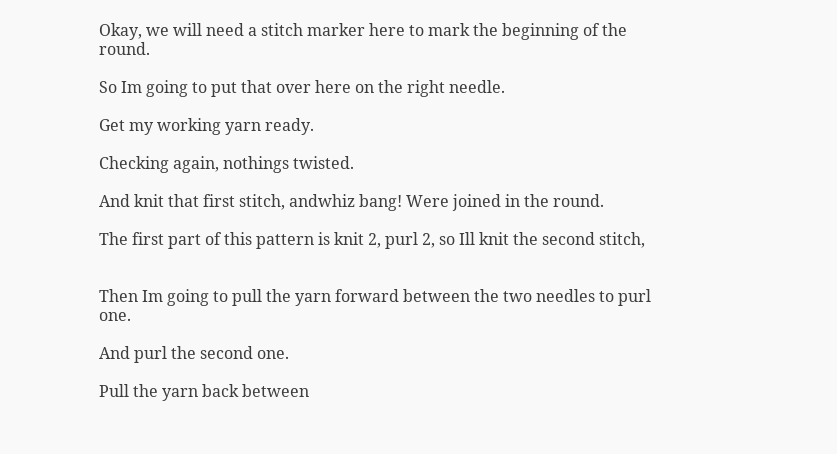Okay, we will need a stitch marker here to mark the beginning of the round.

So Im going to put that over here on the right needle.

Get my working yarn ready.

Checking again, nothings twisted.

And knit that first stitch, andwhiz bang! Were joined in the round.

The first part of this pattern is knit 2, purl 2, so Ill knit the second stitch,


Then Im going to pull the yarn forward between the two needles to purl one.

And purl the second one.

Pull the yarn back between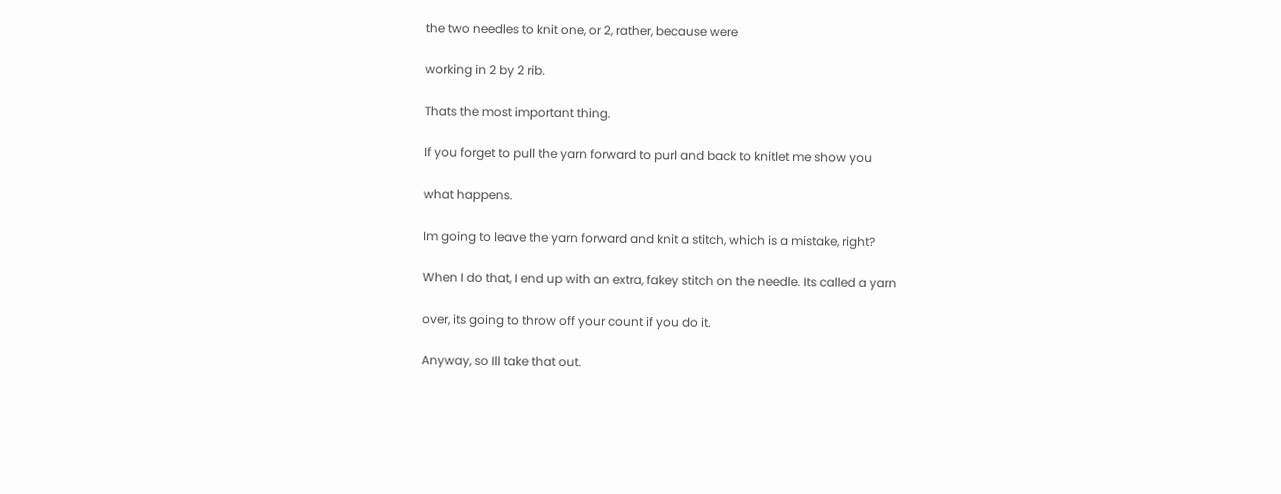the two needles to knit one, or 2, rather, because were

working in 2 by 2 rib.

Thats the most important thing.

If you forget to pull the yarn forward to purl and back to knitlet me show you

what happens.

Im going to leave the yarn forward and knit a stitch, which is a mistake, right?

When I do that, I end up with an extra, fakey stitch on the needle. Its called a yarn

over, its going to throw off your count if you do it.

Anyway, so Ill take that out.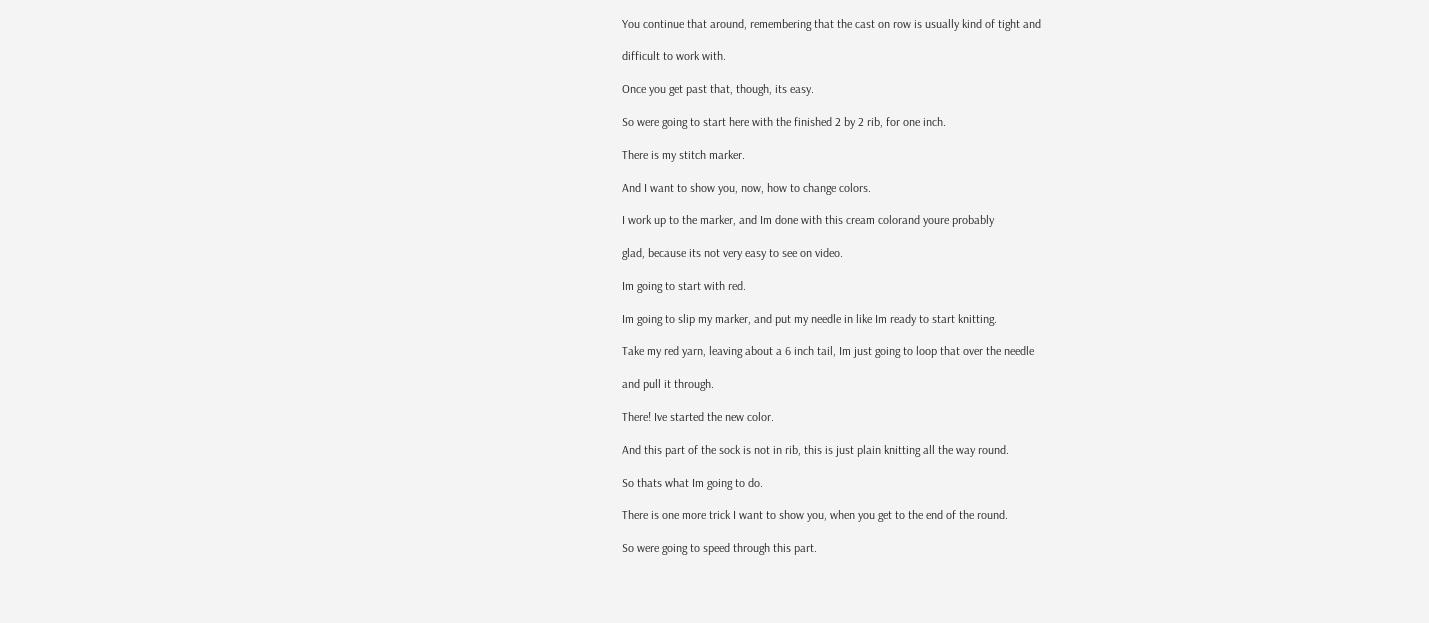You continue that around, remembering that the cast on row is usually kind of tight and

difficult to work with.

Once you get past that, though, its easy.

So were going to start here with the finished 2 by 2 rib, for one inch.

There is my stitch marker.

And I want to show you, now, how to change colors.

I work up to the marker, and Im done with this cream colorand youre probably

glad, because its not very easy to see on video.

Im going to start with red.

Im going to slip my marker, and put my needle in like Im ready to start knitting.

Take my red yarn, leaving about a 6 inch tail, Im just going to loop that over the needle

and pull it through.

There! Ive started the new color.

And this part of the sock is not in rib, this is just plain knitting all the way round.

So thats what Im going to do.

There is one more trick I want to show you, when you get to the end of the round.

So were going to speed through this part.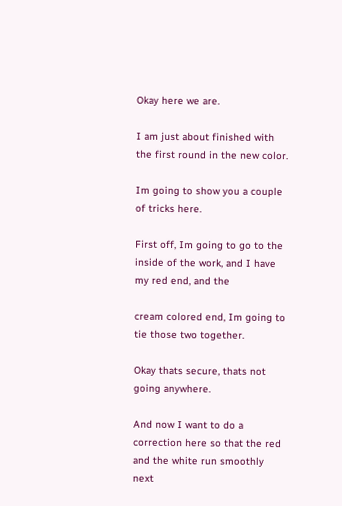Okay here we are.

I am just about finished with the first round in the new color.

Im going to show you a couple of tricks here.

First off, Im going to go to the inside of the work, and I have my red end, and the

cream colored end, Im going to tie those two together.

Okay thats secure, thats not going anywhere.

And now I want to do a correction here so that the red and the white run smoothly next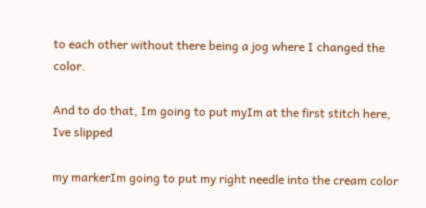to each other without there being a jog where I changed the color.

And to do that, Im going to put myIm at the first stitch here, Ive slipped

my markerIm going to put my right needle into the cream color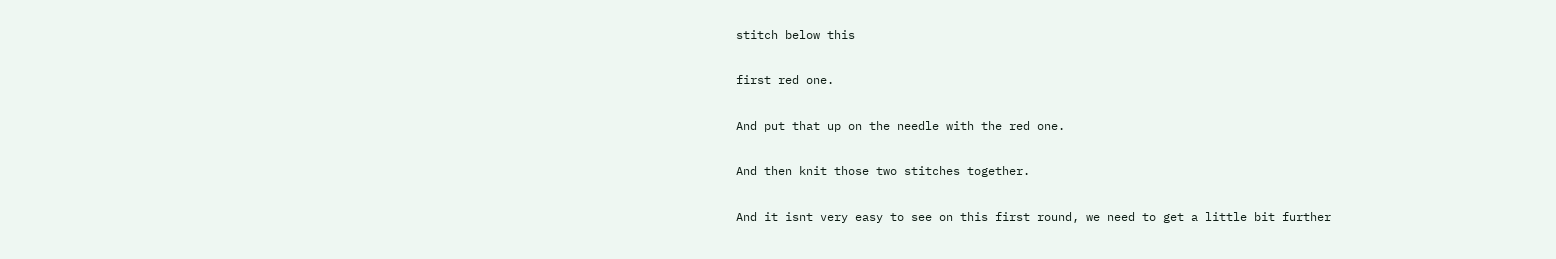stitch below this

first red one.

And put that up on the needle with the red one.

And then knit those two stitches together.

And it isnt very easy to see on this first round, we need to get a little bit further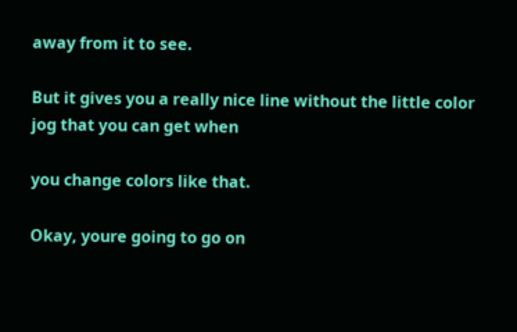away from it to see.

But it gives you a really nice line without the little color jog that you can get when

you change colors like that.

Okay, youre going to go on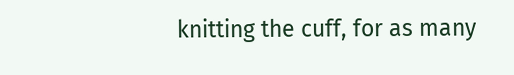knitting the cuff, for as many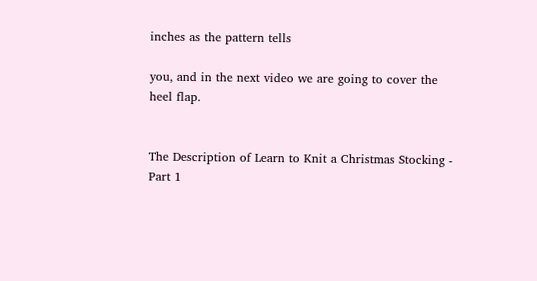inches as the pattern tells

you, and in the next video we are going to cover the heel flap.


The Description of Learn to Knit a Christmas Stocking - Part 1